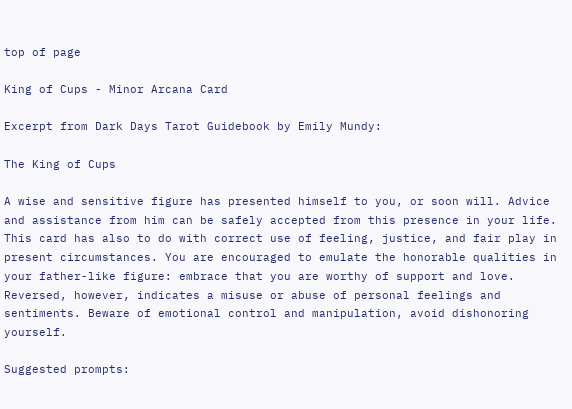top of page

King of Cups - Minor Arcana Card

Excerpt from Dark Days Tarot Guidebook by Emily Mundy:

The King of Cups

A wise and sensitive figure has presented himself to you, or soon will. Advice and assistance from him can be safely accepted from this presence in your life. This card has also to do with correct use of feeling, justice, and fair play in present circumstances. You are encouraged to emulate the honorable qualities in your father-like figure: embrace that you are worthy of support and love. Reversed, however, indicates a misuse or abuse of personal feelings and sentiments. Beware of emotional control and manipulation, avoid dishonoring yourself.

Suggested prompts: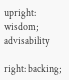upright: wisdom; advisability

right: backing;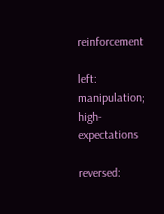reinforcement

left: manipulation; high-expectations

reversed: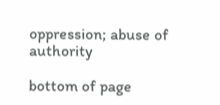oppression; abuse of authority

bottom of page